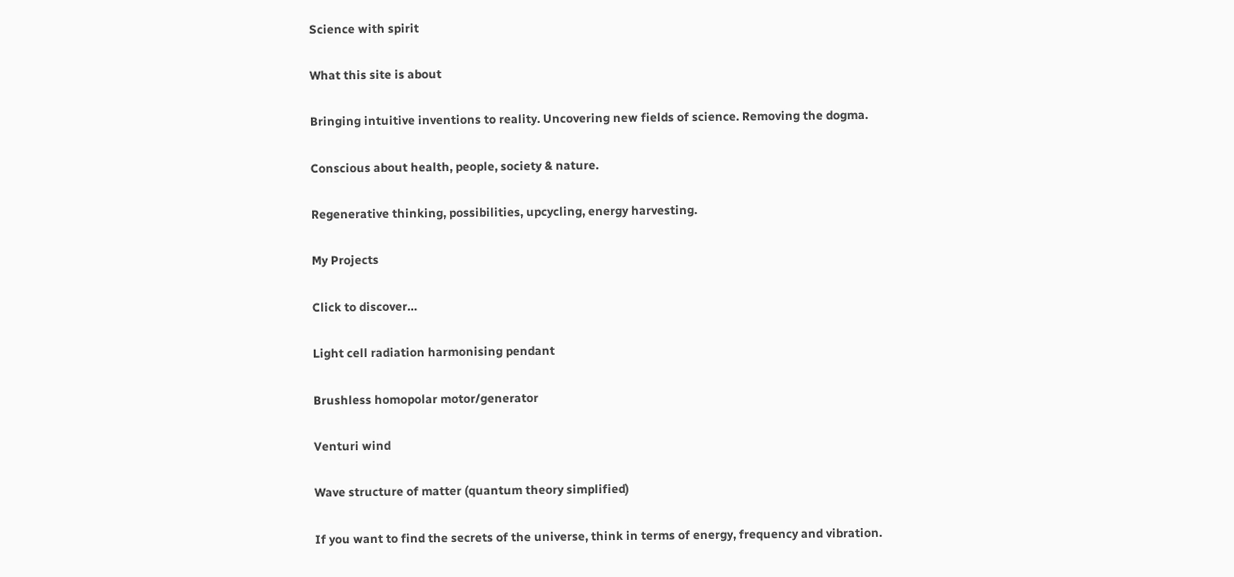Science with spirit

What this site is about

Bringing intuitive inventions to reality. Uncovering new fields of science. Removing the dogma.

Conscious about health, people, society & nature.

Regenerative thinking, possibilities, upcycling, energy harvesting.

My Projects

Click to discover…

Light cell radiation harmonising pendant

Brushless homopolar motor/generator

Venturi wind

Wave structure of matter (quantum theory simplified)

If you want to find the secrets of the universe, think in terms of energy, frequency and vibration.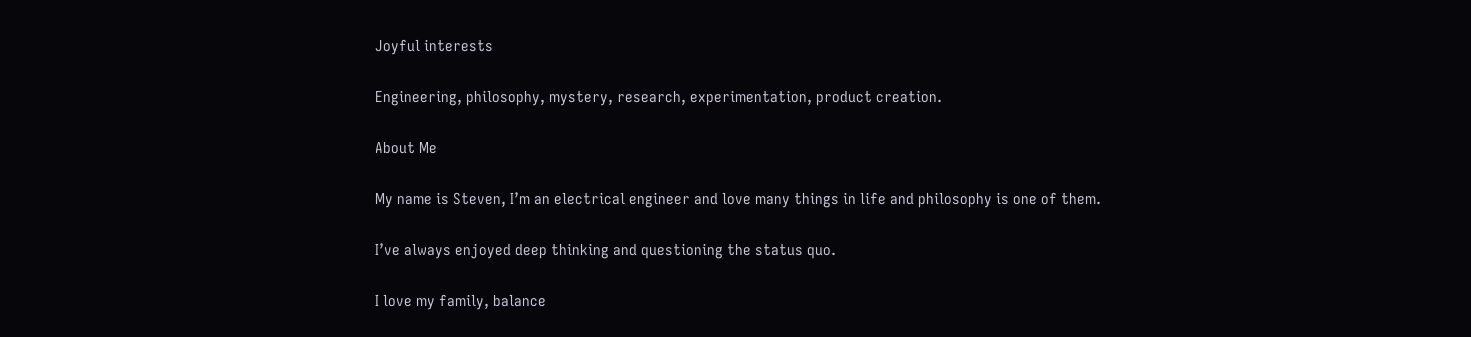Joyful interests

Engineering, philosophy, mystery, research, experimentation, product creation.

About Me

My name is Steven, I’m an electrical engineer and love many things in life and philosophy is one of them.

I’ve always enjoyed deep thinking and questioning the status quo.

I love my family, balance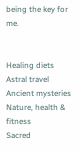being the key for me.


Healing diets
Astral travel
Ancient mysteries
Nature, health & fitness
Sacred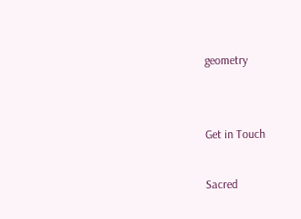geometry


Get in Touch

Sacred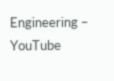Engineering – YouTube